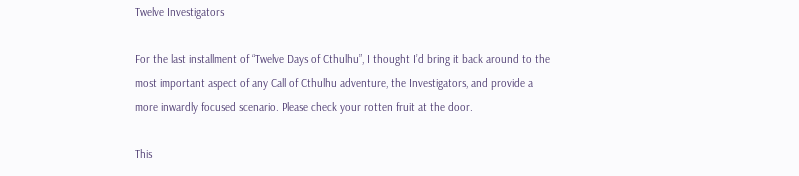Twelve Investigators

For the last installment of “Twelve Days of Cthulhu”, I thought I’d bring it back around to the most important aspect of any Call of Cthulhu adventure, the Investigators, and provide a more inwardly focused scenario. Please check your rotten fruit at the door.

This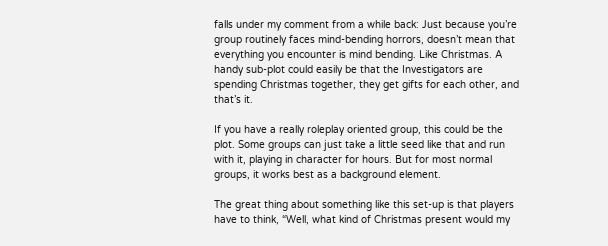falls under my comment from a while back: Just because you’re group routinely faces mind-bending horrors, doesn’t mean that everything you encounter is mind bending. Like Christmas. A handy sub-plot could easily be that the Investigators are spending Christmas together, they get gifts for each other, and that’s it.

If you have a really roleplay oriented group, this could be the plot. Some groups can just take a little seed like that and run with it, playing in character for hours. But for most normal groups, it works best as a background element.

The great thing about something like this set-up is that players have to think, “Well, what kind of Christmas present would my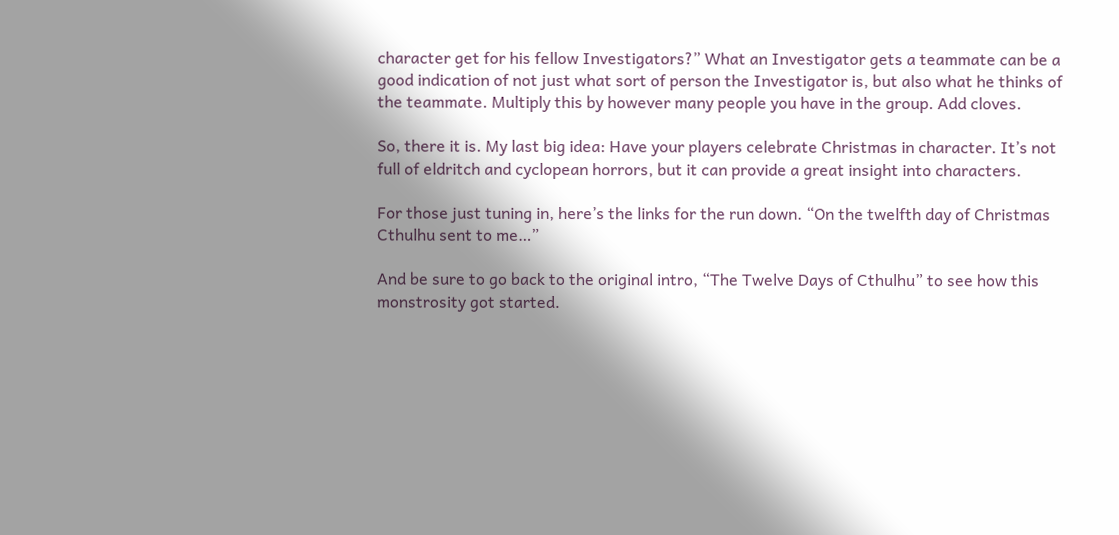character get for his fellow Investigators?” What an Investigator gets a teammate can be a good indication of not just what sort of person the Investigator is, but also what he thinks of the teammate. Multiply this by however many people you have in the group. Add cloves.

So, there it is. My last big idea: Have your players celebrate Christmas in character. It’s not full of eldritch and cyclopean horrors, but it can provide a great insight into characters.

For those just tuning in, here’s the links for the run down. “On the twelfth day of Christmas Cthulhu sent to me…”

And be sure to go back to the original intro, “The Twelve Days of Cthulhu” to see how this monstrosity got started.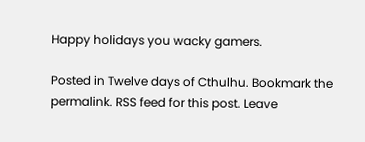Happy holidays you wacky gamers.

Posted in Twelve days of Cthulhu. Bookmark the permalink. RSS feed for this post. Leave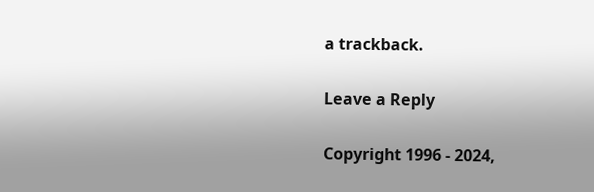a trackback.

Leave a Reply

Copyright 1996 - 2024,